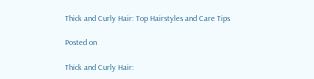Thick and Curly Hair: Top Hairstyles and Care Tips

Posted on

Thick and Curly Hair: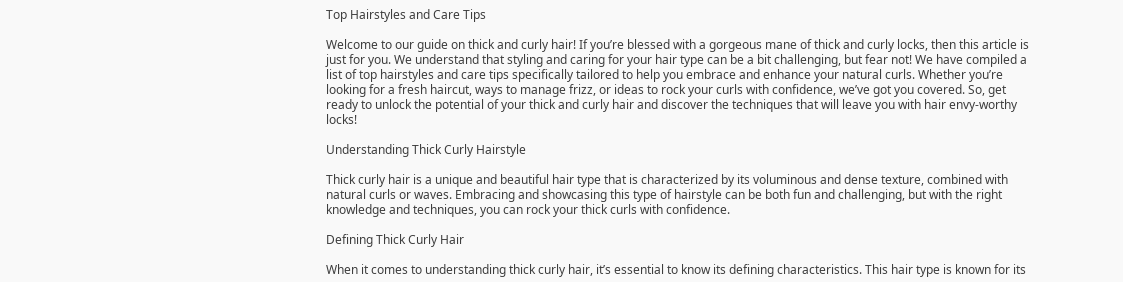Top Hairstyles and Care Tips

Welcome to our guide on thick and curly hair! If you’re blessed with a gorgeous mane of thick and curly locks, then this article is just for you. We understand that styling and caring for your hair type can be a bit challenging, but fear not! We have compiled a list of top hairstyles and care tips specifically tailored to help you embrace and enhance your natural curls. Whether you’re looking for a fresh haircut, ways to manage frizz, or ideas to rock your curls with confidence, we’ve got you covered. So, get ready to unlock the potential of your thick and curly hair and discover the techniques that will leave you with hair envy-worthy locks!

Understanding Thick Curly Hairstyle

Thick curly hair is a unique and beautiful hair type that is characterized by its voluminous and dense texture, combined with natural curls or waves. Embracing and showcasing this type of hairstyle can be both fun and challenging, but with the right knowledge and techniques, you can rock your thick curls with confidence.

Defining Thick Curly Hair

When it comes to understanding thick curly hair, it’s essential to know its defining characteristics. This hair type is known for its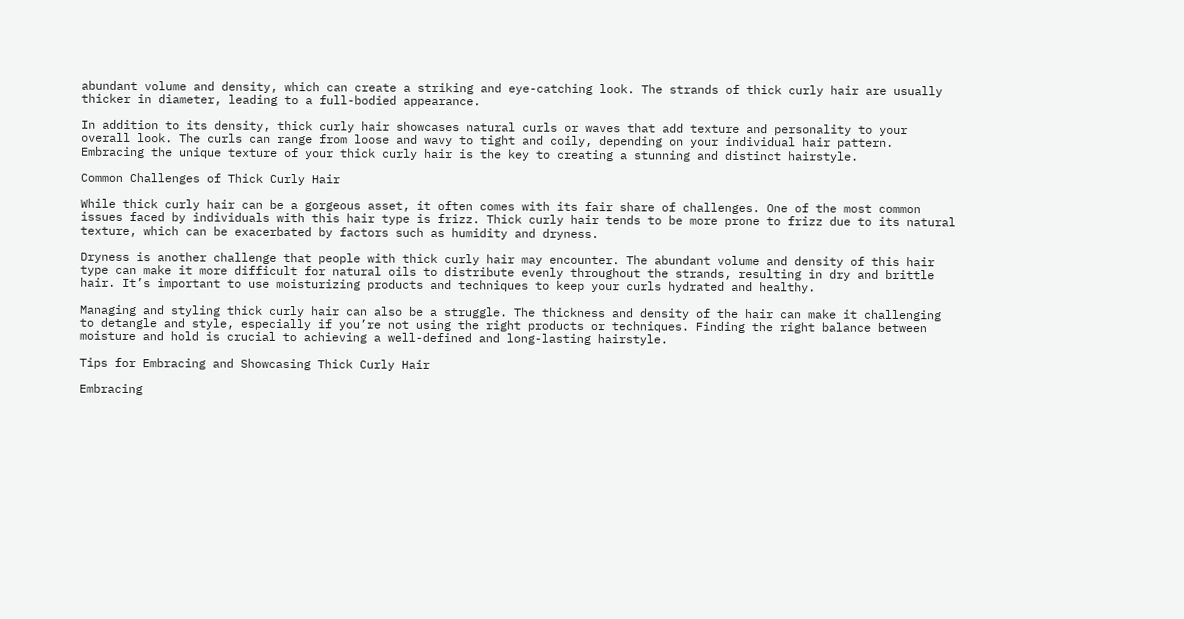abundant volume and density, which can create a striking and eye-catching look. The strands of thick curly hair are usually thicker in diameter, leading to a full-bodied appearance.

In addition to its density, thick curly hair showcases natural curls or waves that add texture and personality to your overall look. The curls can range from loose and wavy to tight and coily, depending on your individual hair pattern. Embracing the unique texture of your thick curly hair is the key to creating a stunning and distinct hairstyle.

Common Challenges of Thick Curly Hair

While thick curly hair can be a gorgeous asset, it often comes with its fair share of challenges. One of the most common issues faced by individuals with this hair type is frizz. Thick curly hair tends to be more prone to frizz due to its natural texture, which can be exacerbated by factors such as humidity and dryness.

Dryness is another challenge that people with thick curly hair may encounter. The abundant volume and density of this hair type can make it more difficult for natural oils to distribute evenly throughout the strands, resulting in dry and brittle hair. It’s important to use moisturizing products and techniques to keep your curls hydrated and healthy.

Managing and styling thick curly hair can also be a struggle. The thickness and density of the hair can make it challenging to detangle and style, especially if you’re not using the right products or techniques. Finding the right balance between moisture and hold is crucial to achieving a well-defined and long-lasting hairstyle.

Tips for Embracing and Showcasing Thick Curly Hair

Embracing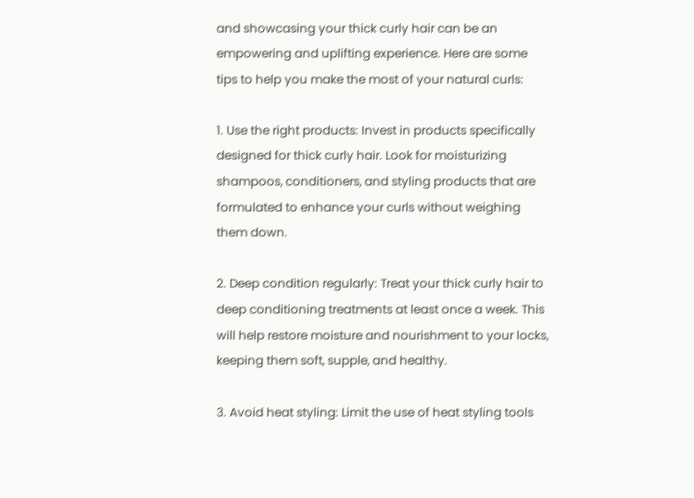and showcasing your thick curly hair can be an empowering and uplifting experience. Here are some tips to help you make the most of your natural curls:

1. Use the right products: Invest in products specifically designed for thick curly hair. Look for moisturizing shampoos, conditioners, and styling products that are formulated to enhance your curls without weighing them down.

2. Deep condition regularly: Treat your thick curly hair to deep conditioning treatments at least once a week. This will help restore moisture and nourishment to your locks, keeping them soft, supple, and healthy.

3. Avoid heat styling: Limit the use of heat styling tools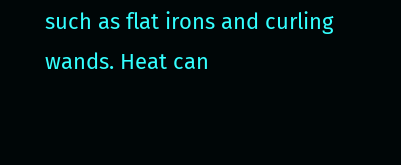such as flat irons and curling wands. Heat can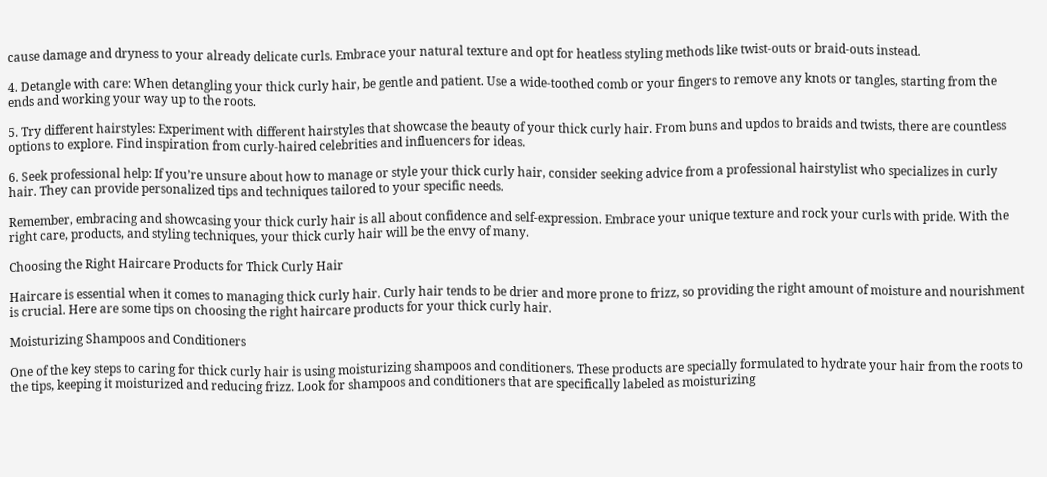cause damage and dryness to your already delicate curls. Embrace your natural texture and opt for heatless styling methods like twist-outs or braid-outs instead.

4. Detangle with care: When detangling your thick curly hair, be gentle and patient. Use a wide-toothed comb or your fingers to remove any knots or tangles, starting from the ends and working your way up to the roots.

5. Try different hairstyles: Experiment with different hairstyles that showcase the beauty of your thick curly hair. From buns and updos to braids and twists, there are countless options to explore. Find inspiration from curly-haired celebrities and influencers for ideas.

6. Seek professional help: If you’re unsure about how to manage or style your thick curly hair, consider seeking advice from a professional hairstylist who specializes in curly hair. They can provide personalized tips and techniques tailored to your specific needs.

Remember, embracing and showcasing your thick curly hair is all about confidence and self-expression. Embrace your unique texture and rock your curls with pride. With the right care, products, and styling techniques, your thick curly hair will be the envy of many.

Choosing the Right Haircare Products for Thick Curly Hair

Haircare is essential when it comes to managing thick curly hair. Curly hair tends to be drier and more prone to frizz, so providing the right amount of moisture and nourishment is crucial. Here are some tips on choosing the right haircare products for your thick curly hair.

Moisturizing Shampoos and Conditioners

One of the key steps to caring for thick curly hair is using moisturizing shampoos and conditioners. These products are specially formulated to hydrate your hair from the roots to the tips, keeping it moisturized and reducing frizz. Look for shampoos and conditioners that are specifically labeled as moisturizing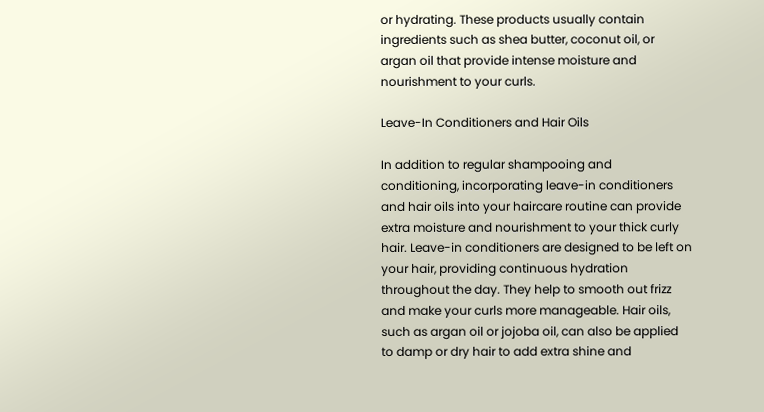or hydrating. These products usually contain ingredients such as shea butter, coconut oil, or argan oil that provide intense moisture and nourishment to your curls.

Leave-In Conditioners and Hair Oils

In addition to regular shampooing and conditioning, incorporating leave-in conditioners and hair oils into your haircare routine can provide extra moisture and nourishment to your thick curly hair. Leave-in conditioners are designed to be left on your hair, providing continuous hydration throughout the day. They help to smooth out frizz and make your curls more manageable. Hair oils, such as argan oil or jojoba oil, can also be applied to damp or dry hair to add extra shine and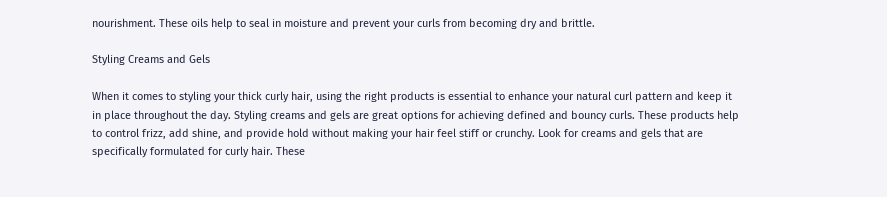nourishment. These oils help to seal in moisture and prevent your curls from becoming dry and brittle.

Styling Creams and Gels

When it comes to styling your thick curly hair, using the right products is essential to enhance your natural curl pattern and keep it in place throughout the day. Styling creams and gels are great options for achieving defined and bouncy curls. These products help to control frizz, add shine, and provide hold without making your hair feel stiff or crunchy. Look for creams and gels that are specifically formulated for curly hair. These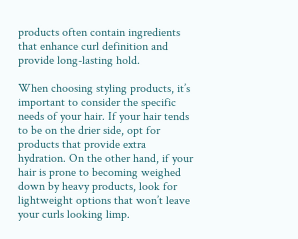products often contain ingredients that enhance curl definition and provide long-lasting hold.

When choosing styling products, it’s important to consider the specific needs of your hair. If your hair tends to be on the drier side, opt for products that provide extra hydration. On the other hand, if your hair is prone to becoming weighed down by heavy products, look for lightweight options that won’t leave your curls looking limp.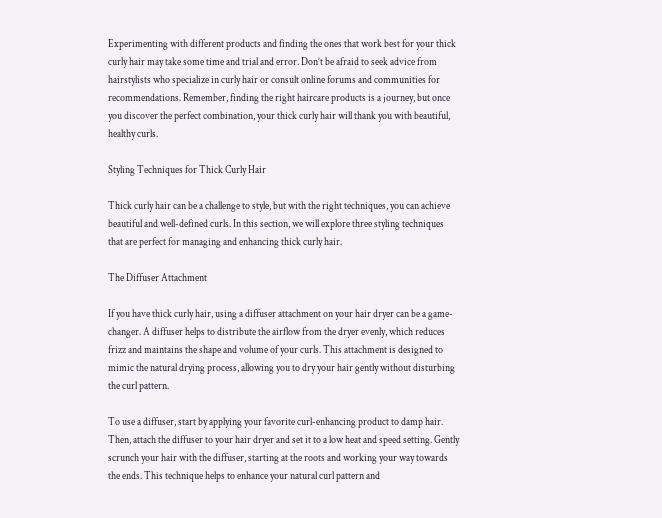Experimenting with different products and finding the ones that work best for your thick curly hair may take some time and trial and error. Don’t be afraid to seek advice from hairstylists who specialize in curly hair or consult online forums and communities for recommendations. Remember, finding the right haircare products is a journey, but once you discover the perfect combination, your thick curly hair will thank you with beautiful, healthy curls.

Styling Techniques for Thick Curly Hair

Thick curly hair can be a challenge to style, but with the right techniques, you can achieve beautiful and well-defined curls. In this section, we will explore three styling techniques that are perfect for managing and enhancing thick curly hair.

The Diffuser Attachment

If you have thick curly hair, using a diffuser attachment on your hair dryer can be a game-changer. A diffuser helps to distribute the airflow from the dryer evenly, which reduces frizz and maintains the shape and volume of your curls. This attachment is designed to mimic the natural drying process, allowing you to dry your hair gently without disturbing the curl pattern.

To use a diffuser, start by applying your favorite curl-enhancing product to damp hair. Then, attach the diffuser to your hair dryer and set it to a low heat and speed setting. Gently scrunch your hair with the diffuser, starting at the roots and working your way towards the ends. This technique helps to enhance your natural curl pattern and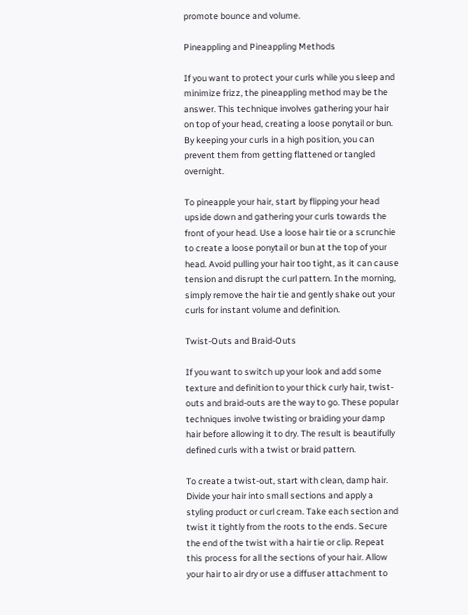promote bounce and volume.

Pineappling and Pineappling Methods

If you want to protect your curls while you sleep and minimize frizz, the pineappling method may be the answer. This technique involves gathering your hair on top of your head, creating a loose ponytail or bun. By keeping your curls in a high position, you can prevent them from getting flattened or tangled overnight.

To pineapple your hair, start by flipping your head upside down and gathering your curls towards the front of your head. Use a loose hair tie or a scrunchie to create a loose ponytail or bun at the top of your head. Avoid pulling your hair too tight, as it can cause tension and disrupt the curl pattern. In the morning, simply remove the hair tie and gently shake out your curls for instant volume and definition.

Twist-Outs and Braid-Outs

If you want to switch up your look and add some texture and definition to your thick curly hair, twist-outs and braid-outs are the way to go. These popular techniques involve twisting or braiding your damp hair before allowing it to dry. The result is beautifully defined curls with a twist or braid pattern.

To create a twist-out, start with clean, damp hair. Divide your hair into small sections and apply a styling product or curl cream. Take each section and twist it tightly from the roots to the ends. Secure the end of the twist with a hair tie or clip. Repeat this process for all the sections of your hair. Allow your hair to air dry or use a diffuser attachment to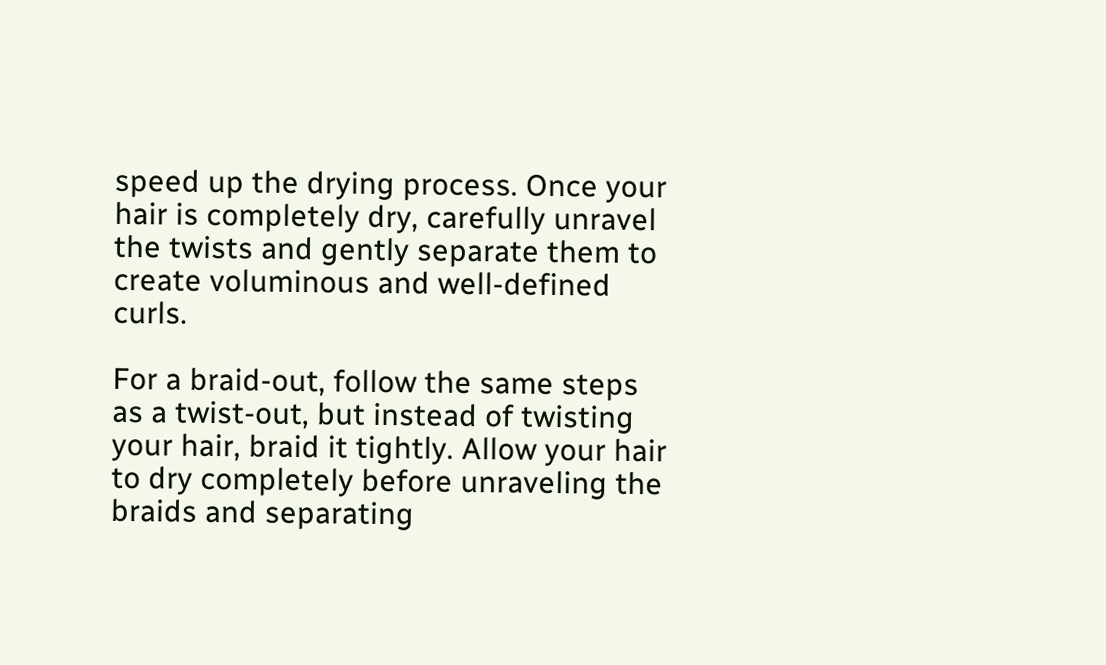speed up the drying process. Once your hair is completely dry, carefully unravel the twists and gently separate them to create voluminous and well-defined curls.

For a braid-out, follow the same steps as a twist-out, but instead of twisting your hair, braid it tightly. Allow your hair to dry completely before unraveling the braids and separating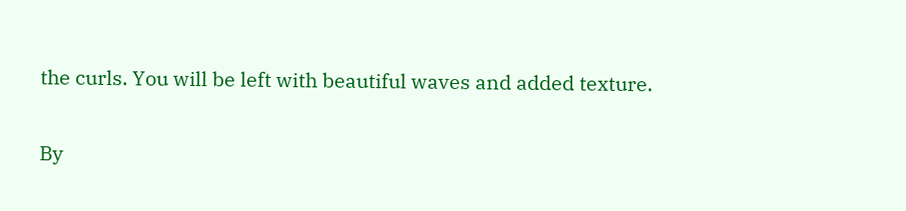the curls. You will be left with beautiful waves and added texture.

By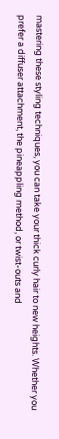mastering these styling techniques, you can take your thick curly hair to new heights. Whether you prefer a diffuser attachment, the pineappling method, or twist-outs and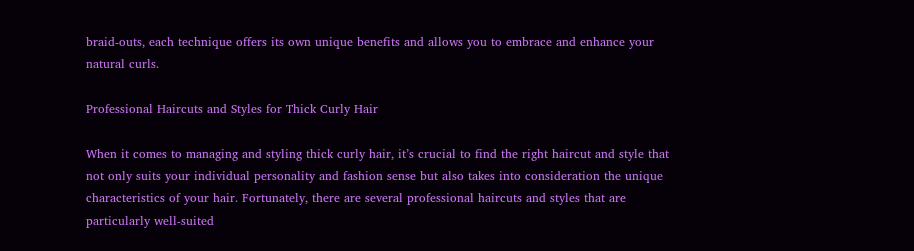braid-outs, each technique offers its own unique benefits and allows you to embrace and enhance your natural curls.

Professional Haircuts and Styles for Thick Curly Hair

When it comes to managing and styling thick curly hair, it’s crucial to find the right haircut and style that not only suits your individual personality and fashion sense but also takes into consideration the unique characteristics of your hair. Fortunately, there are several professional haircuts and styles that are particularly well-suited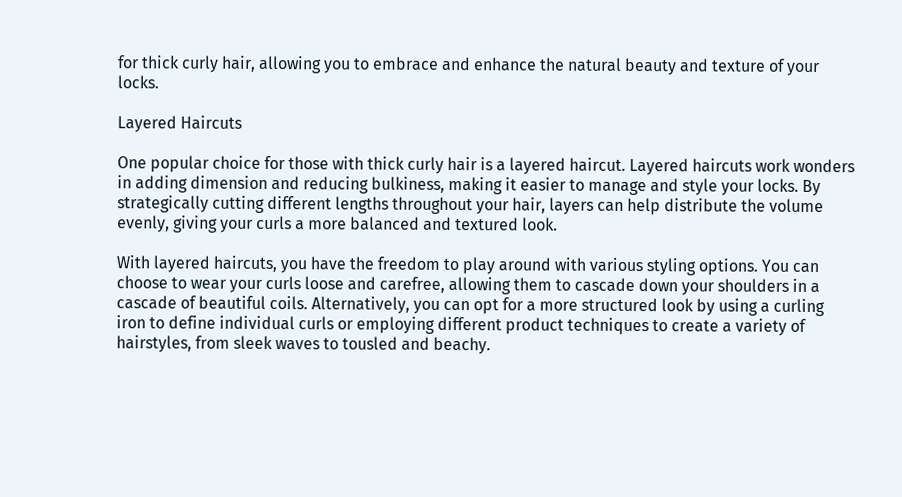for thick curly hair, allowing you to embrace and enhance the natural beauty and texture of your locks.

Layered Haircuts

One popular choice for those with thick curly hair is a layered haircut. Layered haircuts work wonders in adding dimension and reducing bulkiness, making it easier to manage and style your locks. By strategically cutting different lengths throughout your hair, layers can help distribute the volume evenly, giving your curls a more balanced and textured look.

With layered haircuts, you have the freedom to play around with various styling options. You can choose to wear your curls loose and carefree, allowing them to cascade down your shoulders in a cascade of beautiful coils. Alternatively, you can opt for a more structured look by using a curling iron to define individual curls or employing different product techniques to create a variety of hairstyles, from sleek waves to tousled and beachy.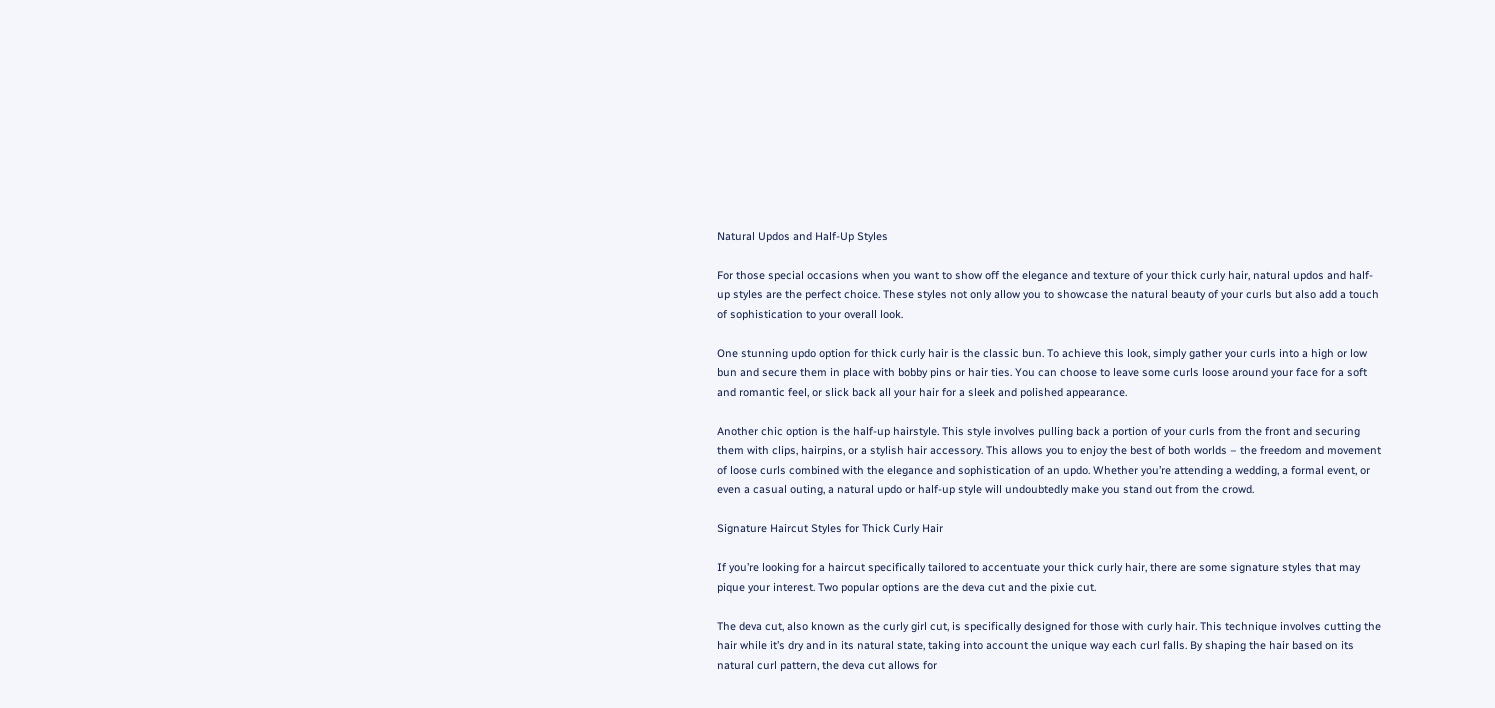Natural Updos and Half-Up Styles

For those special occasions when you want to show off the elegance and texture of your thick curly hair, natural updos and half-up styles are the perfect choice. These styles not only allow you to showcase the natural beauty of your curls but also add a touch of sophistication to your overall look.

One stunning updo option for thick curly hair is the classic bun. To achieve this look, simply gather your curls into a high or low bun and secure them in place with bobby pins or hair ties. You can choose to leave some curls loose around your face for a soft and romantic feel, or slick back all your hair for a sleek and polished appearance.

Another chic option is the half-up hairstyle. This style involves pulling back a portion of your curls from the front and securing them with clips, hairpins, or a stylish hair accessory. This allows you to enjoy the best of both worlds – the freedom and movement of loose curls combined with the elegance and sophistication of an updo. Whether you’re attending a wedding, a formal event, or even a casual outing, a natural updo or half-up style will undoubtedly make you stand out from the crowd.

Signature Haircut Styles for Thick Curly Hair

If you’re looking for a haircut specifically tailored to accentuate your thick curly hair, there are some signature styles that may pique your interest. Two popular options are the deva cut and the pixie cut.

The deva cut, also known as the curly girl cut, is specifically designed for those with curly hair. This technique involves cutting the hair while it’s dry and in its natural state, taking into account the unique way each curl falls. By shaping the hair based on its natural curl pattern, the deva cut allows for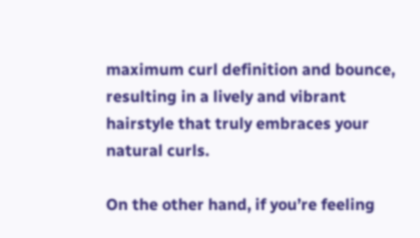maximum curl definition and bounce, resulting in a lively and vibrant hairstyle that truly embraces your natural curls.

On the other hand, if you’re feeling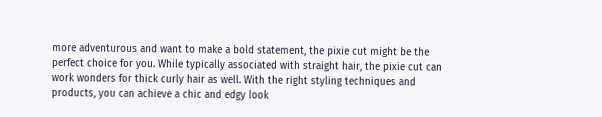more adventurous and want to make a bold statement, the pixie cut might be the perfect choice for you. While typically associated with straight hair, the pixie cut can work wonders for thick curly hair as well. With the right styling techniques and products, you can achieve a chic and edgy look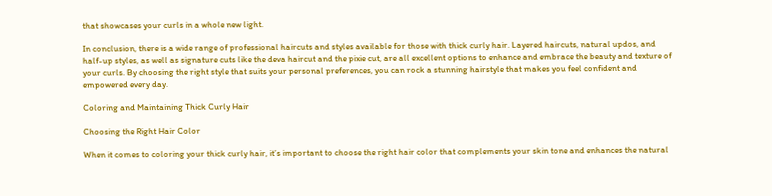that showcases your curls in a whole new light.

In conclusion, there is a wide range of professional haircuts and styles available for those with thick curly hair. Layered haircuts, natural updos, and half-up styles, as well as signature cuts like the deva haircut and the pixie cut, are all excellent options to enhance and embrace the beauty and texture of your curls. By choosing the right style that suits your personal preferences, you can rock a stunning hairstyle that makes you feel confident and empowered every day.

Coloring and Maintaining Thick Curly Hair

Choosing the Right Hair Color

When it comes to coloring your thick curly hair, it’s important to choose the right hair color that complements your skin tone and enhances the natural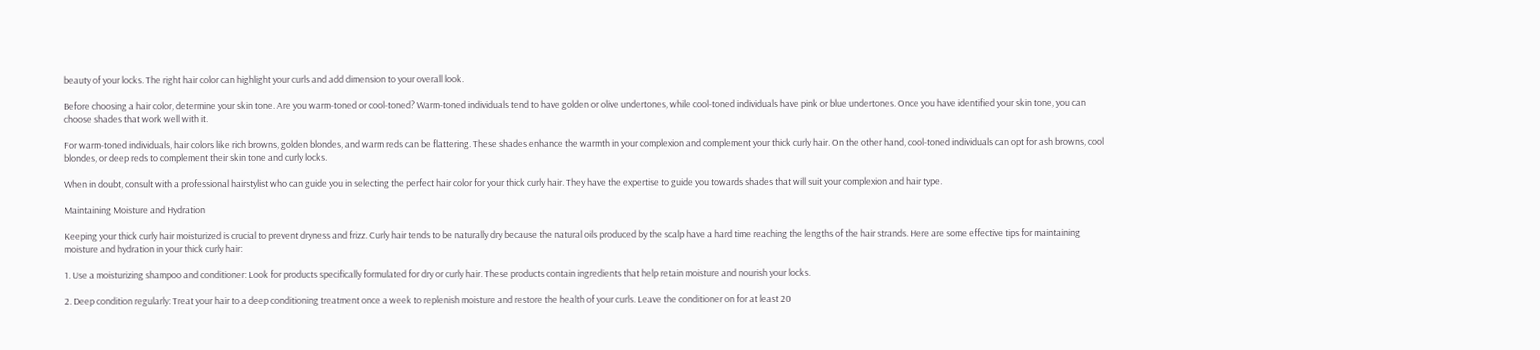beauty of your locks. The right hair color can highlight your curls and add dimension to your overall look.

Before choosing a hair color, determine your skin tone. Are you warm-toned or cool-toned? Warm-toned individuals tend to have golden or olive undertones, while cool-toned individuals have pink or blue undertones. Once you have identified your skin tone, you can choose shades that work well with it.

For warm-toned individuals, hair colors like rich browns, golden blondes, and warm reds can be flattering. These shades enhance the warmth in your complexion and complement your thick curly hair. On the other hand, cool-toned individuals can opt for ash browns, cool blondes, or deep reds to complement their skin tone and curly locks.

When in doubt, consult with a professional hairstylist who can guide you in selecting the perfect hair color for your thick curly hair. They have the expertise to guide you towards shades that will suit your complexion and hair type.

Maintaining Moisture and Hydration

Keeping your thick curly hair moisturized is crucial to prevent dryness and frizz. Curly hair tends to be naturally dry because the natural oils produced by the scalp have a hard time reaching the lengths of the hair strands. Here are some effective tips for maintaining moisture and hydration in your thick curly hair:

1. Use a moisturizing shampoo and conditioner: Look for products specifically formulated for dry or curly hair. These products contain ingredients that help retain moisture and nourish your locks.

2. Deep condition regularly: Treat your hair to a deep conditioning treatment once a week to replenish moisture and restore the health of your curls. Leave the conditioner on for at least 20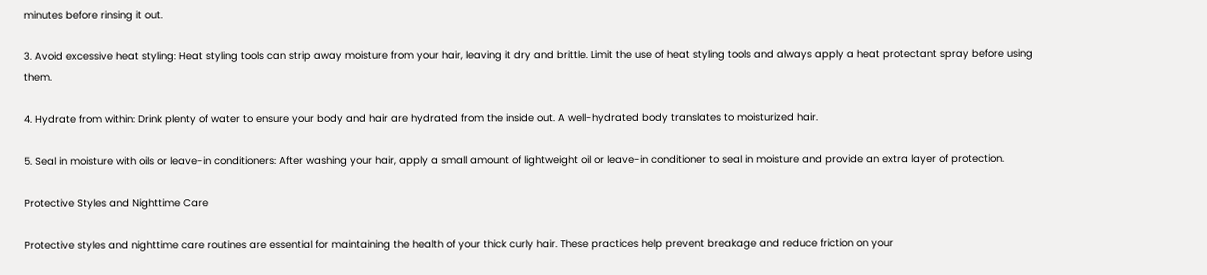minutes before rinsing it out.

3. Avoid excessive heat styling: Heat styling tools can strip away moisture from your hair, leaving it dry and brittle. Limit the use of heat styling tools and always apply a heat protectant spray before using them.

4. Hydrate from within: Drink plenty of water to ensure your body and hair are hydrated from the inside out. A well-hydrated body translates to moisturized hair.

5. Seal in moisture with oils or leave-in conditioners: After washing your hair, apply a small amount of lightweight oil or leave-in conditioner to seal in moisture and provide an extra layer of protection.

Protective Styles and Nighttime Care

Protective styles and nighttime care routines are essential for maintaining the health of your thick curly hair. These practices help prevent breakage and reduce friction on your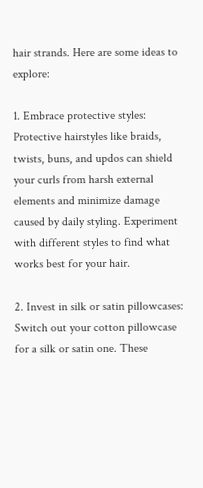hair strands. Here are some ideas to explore:

1. Embrace protective styles: Protective hairstyles like braids, twists, buns, and updos can shield your curls from harsh external elements and minimize damage caused by daily styling. Experiment with different styles to find what works best for your hair.

2. Invest in silk or satin pillowcases: Switch out your cotton pillowcase for a silk or satin one. These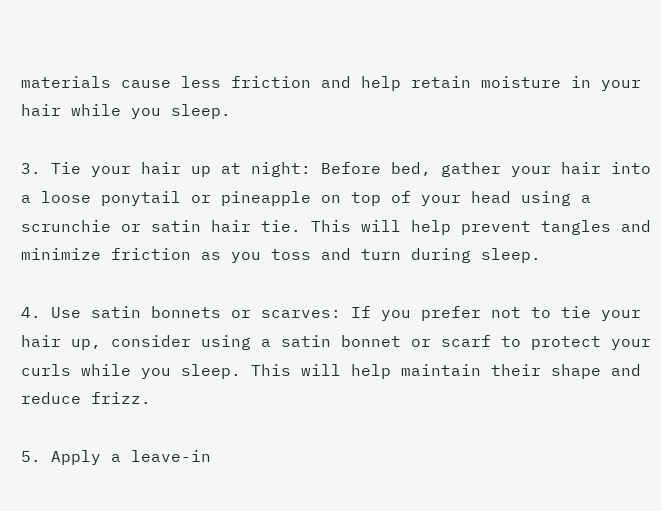materials cause less friction and help retain moisture in your hair while you sleep.

3. Tie your hair up at night: Before bed, gather your hair into a loose ponytail or pineapple on top of your head using a scrunchie or satin hair tie. This will help prevent tangles and minimize friction as you toss and turn during sleep.

4. Use satin bonnets or scarves: If you prefer not to tie your hair up, consider using a satin bonnet or scarf to protect your curls while you sleep. This will help maintain their shape and reduce frizz.

5. Apply a leave-in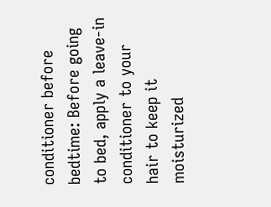conditioner before bedtime: Before going to bed, apply a leave-in conditioner to your hair to keep it moisturized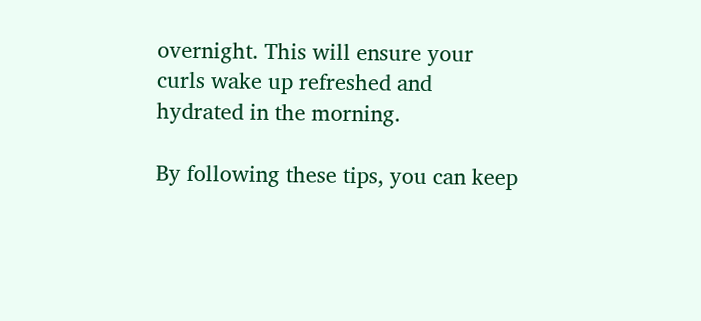overnight. This will ensure your curls wake up refreshed and hydrated in the morning.

By following these tips, you can keep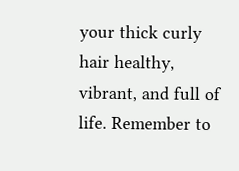your thick curly hair healthy, vibrant, and full of life. Remember to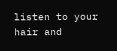listen to your hair and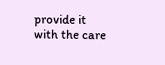provide it with the care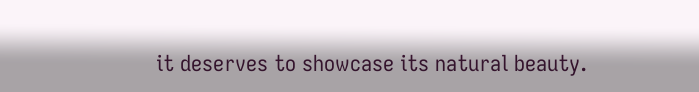it deserves to showcase its natural beauty.